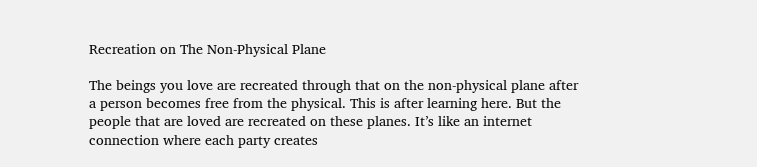Recreation on The Non-Physical Plane

The beings you love are recreated through that on the non-physical plane after a person becomes free from the physical. This is after learning here. But the people that are loved are recreated on these planes. It’s like an internet connection where each party creates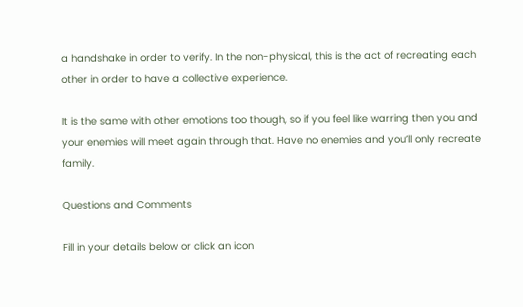a handshake in order to verify. In the non-physical, this is the act of recreating each other in order to have a collective experience.

It is the same with other emotions too though, so if you feel like warring then you and your enemies will meet again through that. Have no enemies and you’ll only recreate family.

Questions and Comments

Fill in your details below or click an icon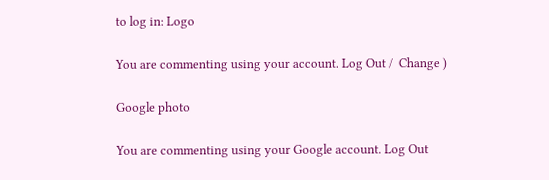to log in: Logo

You are commenting using your account. Log Out /  Change )

Google photo

You are commenting using your Google account. Log Out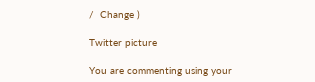/  Change )

Twitter picture

You are commenting using your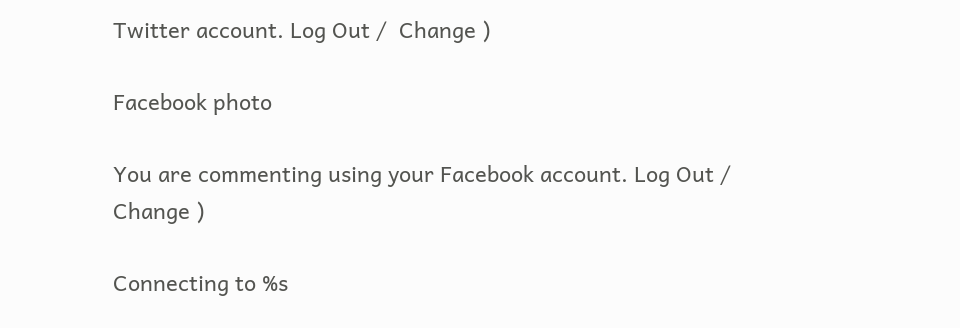Twitter account. Log Out /  Change )

Facebook photo

You are commenting using your Facebook account. Log Out /  Change )

Connecting to %s